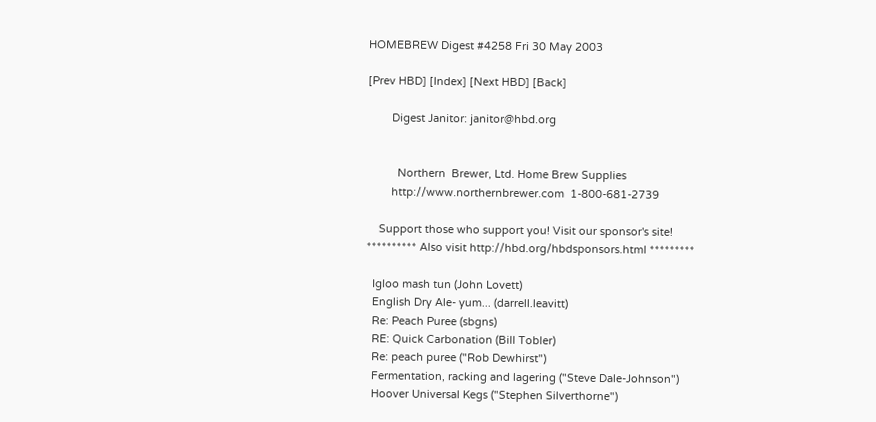HOMEBREW Digest #4258 Fri 30 May 2003

[Prev HBD] [Index] [Next HBD] [Back]

        Digest Janitor: janitor@hbd.org


          Northern  Brewer, Ltd. Home Brew Supplies
        http://www.northernbrewer.com  1-800-681-2739

    Support those who support you! Visit our sponsor's site!
********** Also visit http://hbd.org/hbdsponsors.html *********

  Igloo mash tun (John Lovett)
  English Dry Ale- yum... (darrell.leavitt)
  Re: Peach Puree (sbgns)
  RE: Quick Carbonation (Bill Tobler)
  Re: peach puree ("Rob Dewhirst")
  Fermentation, racking and lagering ("Steve Dale-Johnson")
  Hoover Universal Kegs ("Stephen Silverthorne")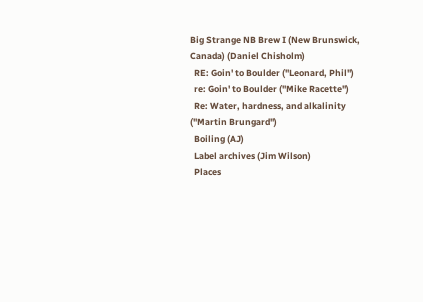Big Strange NB Brew I (New Brunswick, Canada) (Daniel Chisholm)
  RE: Goin' to Boulder ("Leonard, Phil")
  re: Goin' to Boulder ("Mike Racette")
  Re: Water, hardness, and alkalinity ("Martin Brungard")
  Boiling (AJ)
  Label archives (Jim Wilson)
  Places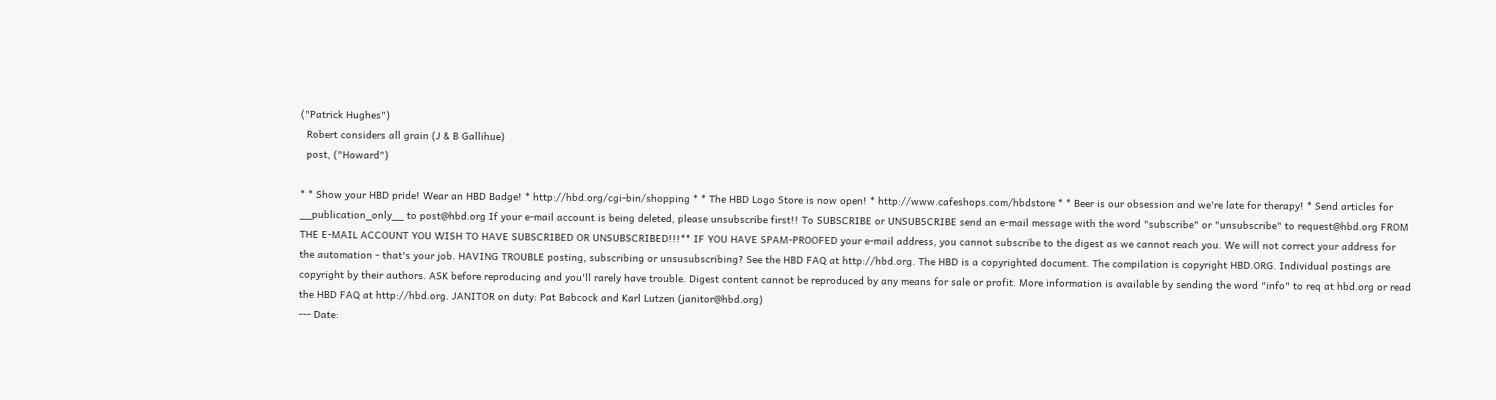("Patrick Hughes")
  Robert considers all grain (J & B Gallihue)
  post, ("Howard")

* * Show your HBD pride! Wear an HBD Badge! * http://hbd.org/cgi-bin/shopping * * The HBD Logo Store is now open! * http://www.cafeshops.com/hbdstore * * Beer is our obsession and we're late for therapy! * Send articles for __publication_only__ to post@hbd.org If your e-mail account is being deleted, please unsubscribe first!! To SUBSCRIBE or UNSUBSCRIBE send an e-mail message with the word "subscribe" or "unsubscribe" to request@hbd.org FROM THE E-MAIL ACCOUNT YOU WISH TO HAVE SUBSCRIBED OR UNSUBSCRIBED!!!** IF YOU HAVE SPAM-PROOFED your e-mail address, you cannot subscribe to the digest as we cannot reach you. We will not correct your address for the automation - that's your job. HAVING TROUBLE posting, subscribing or unsusubscribing? See the HBD FAQ at http://hbd.org. The HBD is a copyrighted document. The compilation is copyright HBD.ORG. Individual postings are copyright by their authors. ASK before reproducing and you'll rarely have trouble. Digest content cannot be reproduced by any means for sale or profit. More information is available by sending the word "info" to req at hbd.org or read the HBD FAQ at http://hbd.org. JANITOR on duty: Pat Babcock and Karl Lutzen (janitor@hbd.org)
--- Date: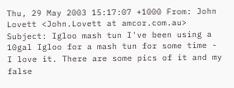Thu, 29 May 2003 15:17:07 +1000 From: John Lovett <John.Lovett at amcor.com.au> Subject: Igloo mash tun I've been using a 10gal Igloo for a mash tun for some time - I love it. There are some pics of it and my false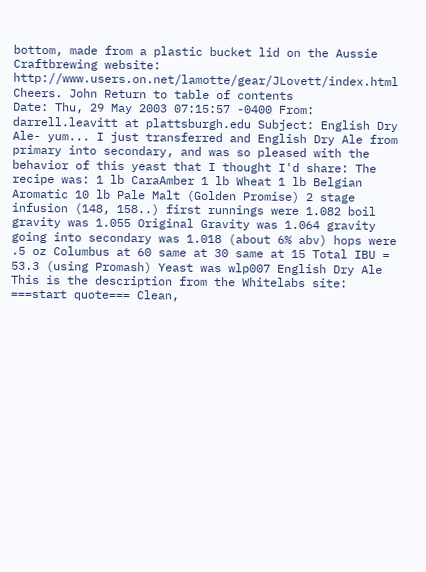bottom, made from a plastic bucket lid on the Aussie Craftbrewing website: http://www.users.on.net/lamotte/gear/JLovett/index.html Cheers. John Return to table of contents
Date: Thu, 29 May 2003 07:15:57 -0400 From: darrell.leavitt at plattsburgh.edu Subject: English Dry Ale- yum... I just transferred and English Dry Ale from primary into secondary, and was so pleased with the behavior of this yeast that I thought I'd share: The recipe was: 1 lb CaraAmber 1 lb Wheat 1 lb Belgian Aromatic 10 lb Pale Malt (Golden Promise) 2 stage infusion (148, 158..) first runnings were 1.082 boil gravity was 1.055 Original Gravity was 1.064 gravity going into secondary was 1.018 (about 6% abv) hops were .5 oz Columbus at 60 same at 30 same at 15 Total IBU = 53.3 (using Promash) Yeast was wlp007 English Dry Ale This is the description from the Whitelabs site: ===start quote=== Clean,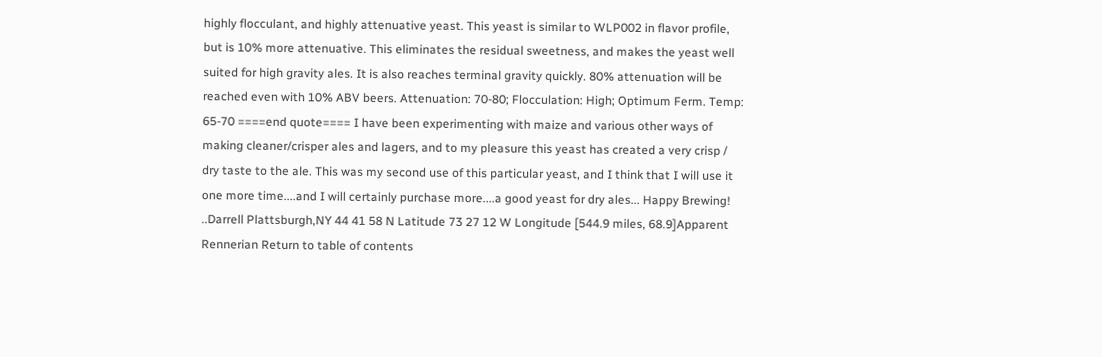highly flocculant, and highly attenuative yeast. This yeast is similar to WLP002 in flavor profile, but is 10% more attenuative. This eliminates the residual sweetness, and makes the yeast well suited for high gravity ales. It is also reaches terminal gravity quickly. 80% attenuation will be reached even with 10% ABV beers. Attenuation: 70-80; Flocculation: High; Optimum Ferm. Temp: 65-70 ====end quote==== I have been experimenting with maize and various other ways of making cleaner/crisper ales and lagers, and to my pleasure this yeast has created a very crisp / dry taste to the ale. This was my second use of this particular yeast, and I think that I will use it one more time....and I will certainly purchase more....a good yeast for dry ales... Happy Brewing! ..Darrell Plattsburgh,NY 44 41 58 N Latitude 73 27 12 W Longitude [544.9 miles, 68.9]Apparent Rennerian Return to table of contents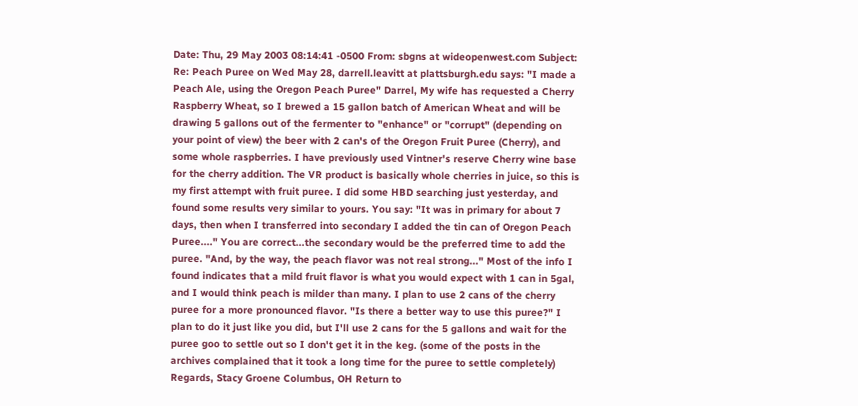Date: Thu, 29 May 2003 08:14:41 -0500 From: sbgns at wideopenwest.com Subject: Re: Peach Puree on Wed May 28, darrell.leavitt at plattsburgh.edu says: "I made a Peach Ale, using the Oregon Peach Puree" Darrel, My wife has requested a Cherry Raspberry Wheat, so I brewed a 15 gallon batch of American Wheat and will be drawing 5 gallons out of the fermenter to "enhance" or "corrupt" (depending on your point of view) the beer with 2 can's of the Oregon Fruit Puree (Cherry), and some whole raspberries. I have previously used Vintner's reserve Cherry wine base for the cherry addition. The VR product is basically whole cherries in juice, so this is my first attempt with fruit puree. I did some HBD searching just yesterday, and found some results very similar to yours. You say: "It was in primary for about 7 days, then when I transferred into secondary I added the tin can of Oregon Peach Puree...." You are correct...the secondary would be the preferred time to add the puree. "And, by the way, the peach flavor was not real strong..." Most of the info I found indicates that a mild fruit flavor is what you would expect with 1 can in 5gal, and I would think peach is milder than many. I plan to use 2 cans of the cherry puree for a more pronounced flavor. "Is there a better way to use this puree?" I plan to do it just like you did, but I'll use 2 cans for the 5 gallons and wait for the puree goo to settle out so I don't get it in the keg. (some of the posts in the archives complained that it took a long time for the puree to settle completely) Regards, Stacy Groene Columbus, OH Return to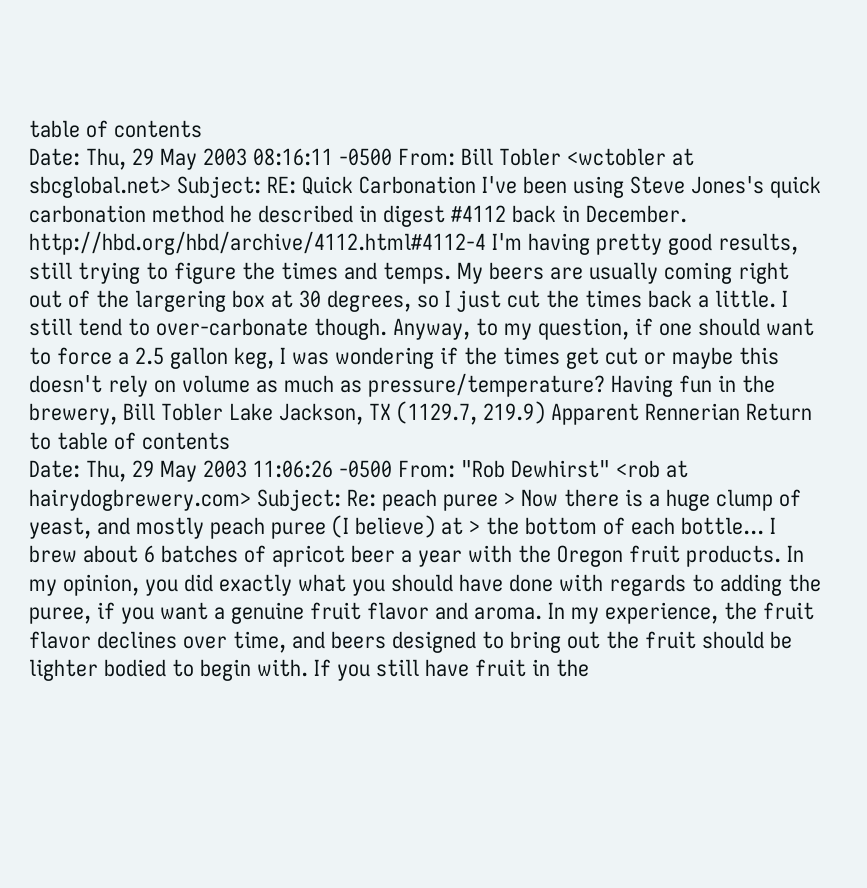table of contents
Date: Thu, 29 May 2003 08:16:11 -0500 From: Bill Tobler <wctobler at sbcglobal.net> Subject: RE: Quick Carbonation I've been using Steve Jones's quick carbonation method he described in digest #4112 back in December. http://hbd.org/hbd/archive/4112.html#4112-4 I'm having pretty good results, still trying to figure the times and temps. My beers are usually coming right out of the largering box at 30 degrees, so I just cut the times back a little. I still tend to over-carbonate though. Anyway, to my question, if one should want to force a 2.5 gallon keg, I was wondering if the times get cut or maybe this doesn't rely on volume as much as pressure/temperature? Having fun in the brewery, Bill Tobler Lake Jackson, TX (1129.7, 219.9) Apparent Rennerian Return to table of contents
Date: Thu, 29 May 2003 11:06:26 -0500 From: "Rob Dewhirst" <rob at hairydogbrewery.com> Subject: Re: peach puree > Now there is a huge clump of yeast, and mostly peach puree (I believe) at > the bottom of each bottle... I brew about 6 batches of apricot beer a year with the Oregon fruit products. In my opinion, you did exactly what you should have done with regards to adding the puree, if you want a genuine fruit flavor and aroma. In my experience, the fruit flavor declines over time, and beers designed to bring out the fruit should be lighter bodied to begin with. If you still have fruit in the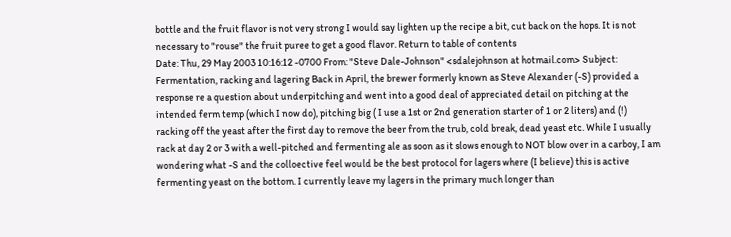bottle and the fruit flavor is not very strong I would say lighten up the recipe a bit, cut back on the hops. It is not necessary to "rouse" the fruit puree to get a good flavor. Return to table of contents
Date: Thu, 29 May 2003 10:16:12 -0700 From: "Steve Dale-Johnson" <sdalejohnson at hotmail.com> Subject: Fermentation, racking and lagering Back in April, the brewer formerly known as Steve Alexander (-S) provided a response re a question about underpitching and went into a good deal of appreciated detail on pitching at the intended ferm temp (which I now do), pitching big ( I use a 1st or 2nd generation starter of 1 or 2 liters) and (!) racking off the yeast after the first day to remove the beer from the trub, cold break, dead yeast etc. While I usually rack at day 2 or 3 with a well-pitched and fermenting ale as soon as it slows enough to NOT blow over in a carboy, I am wondering what -S and the colloective feel would be the best protocol for lagers where (I believe) this is active fermenting yeast on the bottom. I currently leave my lagers in the primary much longer than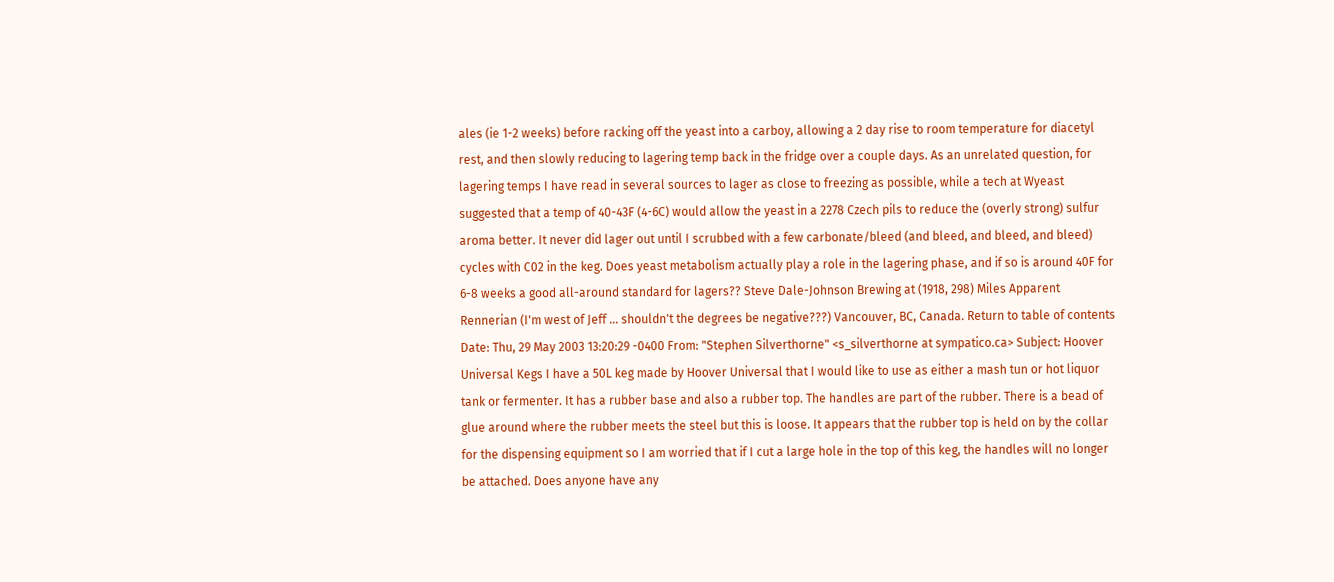ales (ie 1-2 weeks) before racking off the yeast into a carboy, allowing a 2 day rise to room temperature for diacetyl rest, and then slowly reducing to lagering temp back in the fridge over a couple days. As an unrelated question, for lagering temps I have read in several sources to lager as close to freezing as possible, while a tech at Wyeast suggested that a temp of 40-43F (4-6C) would allow the yeast in a 2278 Czech pils to reduce the (overly strong) sulfur aroma better. It never did lager out until I scrubbed with a few carbonate/bleed (and bleed, and bleed, and bleed) cycles with C02 in the keg. Does yeast metabolism actually play a role in the lagering phase, and if so is around 40F for 6-8 weeks a good all-around standard for lagers?? Steve Dale-Johnson Brewing at (1918, 298) Miles Apparent Rennerian (I'm west of Jeff ... shouldn't the degrees be negative???) Vancouver, BC, Canada. Return to table of contents
Date: Thu, 29 May 2003 13:20:29 -0400 From: "Stephen Silverthorne" <s_silverthorne at sympatico.ca> Subject: Hoover Universal Kegs I have a 50L keg made by Hoover Universal that I would like to use as either a mash tun or hot liquor tank or fermenter. It has a rubber base and also a rubber top. The handles are part of the rubber. There is a bead of glue around where the rubber meets the steel but this is loose. It appears that the rubber top is held on by the collar for the dispensing equipment so I am worried that if I cut a large hole in the top of this keg, the handles will no longer be attached. Does anyone have any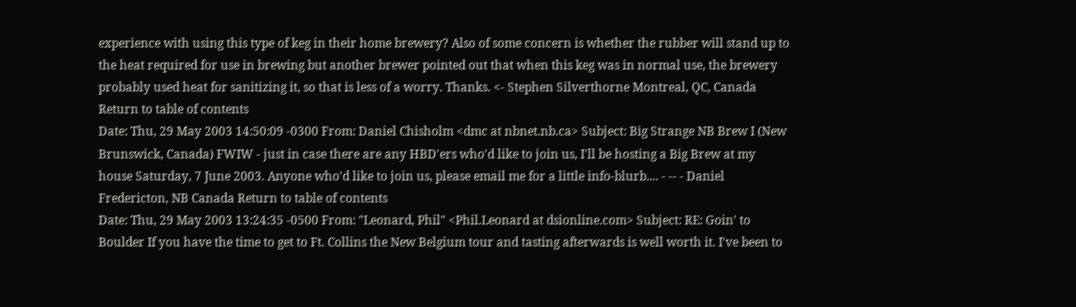experience with using this type of keg in their home brewery? Also of some concern is whether the rubber will stand up to the heat required for use in brewing but another brewer pointed out that when this keg was in normal use, the brewery probably used heat for sanitizing it, so that is less of a worry. Thanks. <- Stephen Silverthorne Montreal, QC, Canada Return to table of contents
Date: Thu, 29 May 2003 14:50:09 -0300 From: Daniel Chisholm <dmc at nbnet.nb.ca> Subject: Big Strange NB Brew I (New Brunswick, Canada) FWIW - just in case there are any HBD'ers who'd like to join us, I'll be hosting a Big Brew at my house Saturday, 7 June 2003. Anyone who'd like to join us, please email me for a little info-blurb.... - -- - Daniel Fredericton, NB Canada Return to table of contents
Date: Thu, 29 May 2003 13:24:35 -0500 From: "Leonard, Phil" <Phil.Leonard at dsionline.com> Subject: RE: Goin' to Boulder If you have the time to get to Ft. Collins the New Belgium tour and tasting afterwards is well worth it. I've been to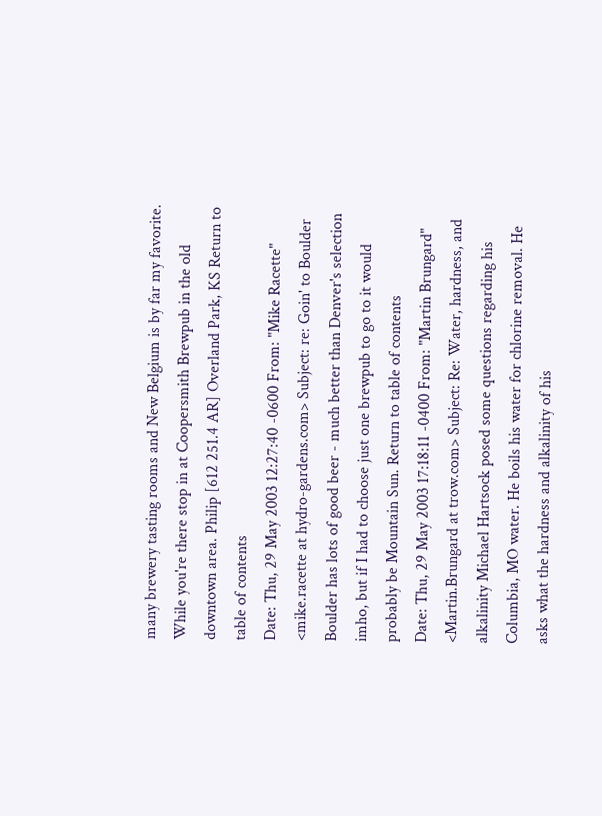many brewery tasting rooms and New Belgium is by far my favorite. While you're there stop in at Coopersmith Brewpub in the old downtown area. Philip [612 251.4 AR] Overland Park, KS Return to table of contents
Date: Thu, 29 May 2003 12:27:40 -0600 From: "Mike Racette" <mike.racette at hydro-gardens.com> Subject: re: Goin' to Boulder Boulder has lots of good beer - much better than Denver's selection imho, but if I had to choose just one brewpub to go to it would probably be Mountain Sun. Return to table of contents
Date: Thu, 29 May 2003 17:18:11 -0400 From: "Martin Brungard" <Martin.Brungard at trow.com> Subject: Re: Water, hardness, and alkalinity Michael Hartsock posed some questions regarding his Columbia, MO water. He boils his water for chlorine removal. He asks what the hardness and alkalinity of his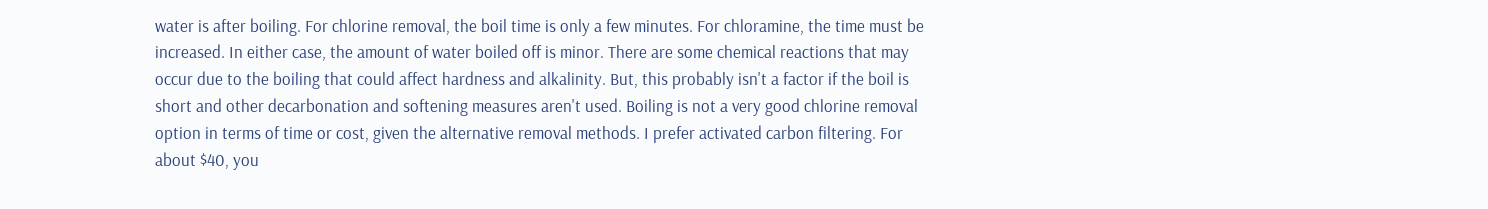water is after boiling. For chlorine removal, the boil time is only a few minutes. For chloramine, the time must be increased. In either case, the amount of water boiled off is minor. There are some chemical reactions that may occur due to the boiling that could affect hardness and alkalinity. But, this probably isn't a factor if the boil is short and other decarbonation and softening measures aren't used. Boiling is not a very good chlorine removal option in terms of time or cost, given the alternative removal methods. I prefer activated carbon filtering. For about $40, you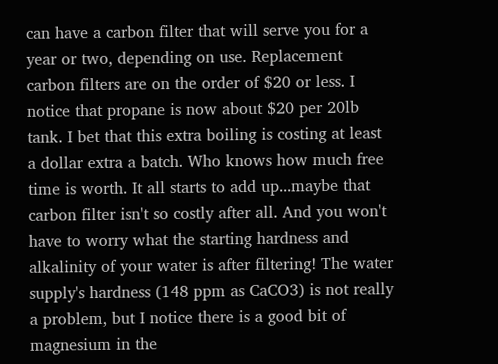can have a carbon filter that will serve you for a year or two, depending on use. Replacement carbon filters are on the order of $20 or less. I notice that propane is now about $20 per 20lb tank. I bet that this extra boiling is costing at least a dollar extra a batch. Who knows how much free time is worth. It all starts to add up...maybe that carbon filter isn't so costly after all. And you won't have to worry what the starting hardness and alkalinity of your water is after filtering! The water supply's hardness (148 ppm as CaCO3) is not really a problem, but I notice there is a good bit of magnesium in the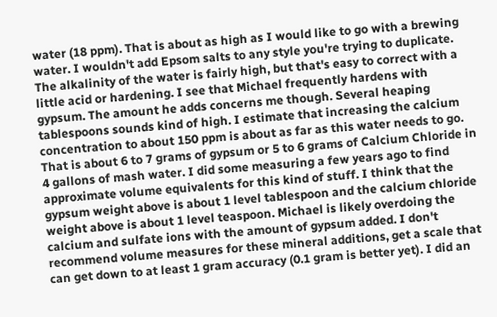water (18 ppm). That is about as high as I would like to go with a brewing water. I wouldn't add Epsom salts to any style you're trying to duplicate. The alkalinity of the water is fairly high, but that's easy to correct with a little acid or hardening. I see that Michael frequently hardens with gypsum. The amount he adds concerns me though. Several heaping tablespoons sounds kind of high. I estimate that increasing the calcium concentration to about 150 ppm is about as far as this water needs to go. That is about 6 to 7 grams of gypsum or 5 to 6 grams of Calcium Chloride in 4 gallons of mash water. I did some measuring a few years ago to find approximate volume equivalents for this kind of stuff. I think that the gypsum weight above is about 1 level tablespoon and the calcium chloride weight above is about 1 level teaspoon. Michael is likely overdoing the calcium and sulfate ions with the amount of gypsum added. I don't recommend volume measures for these mineral additions, get a scale that can get down to at least 1 gram accuracy (0.1 gram is better yet). I did an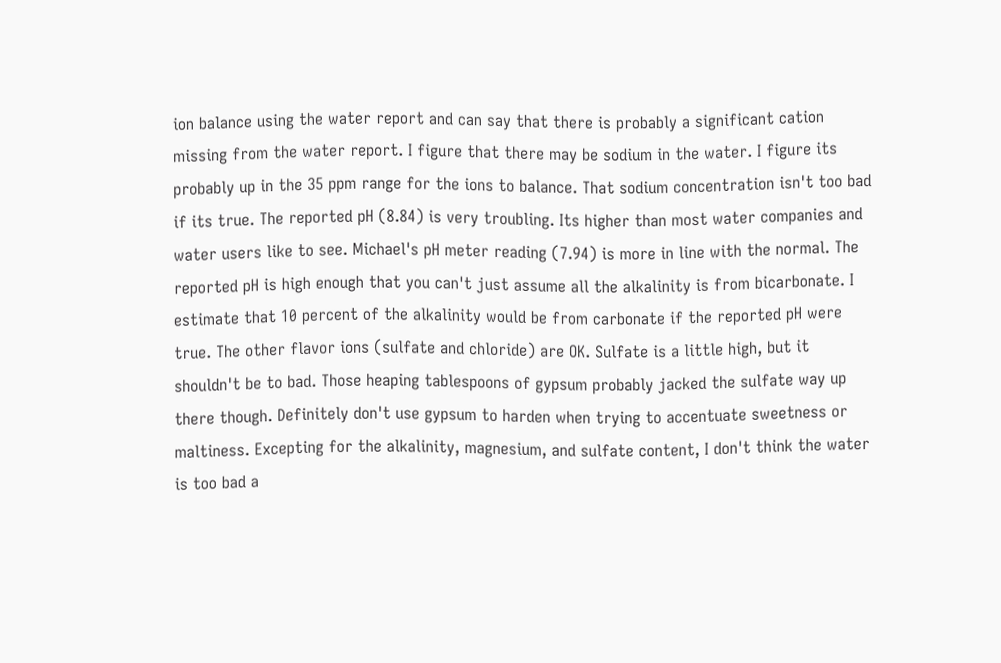ion balance using the water report and can say that there is probably a significant cation missing from the water report. I figure that there may be sodium in the water. I figure its probably up in the 35 ppm range for the ions to balance. That sodium concentration isn't too bad if its true. The reported pH (8.84) is very troubling. Its higher than most water companies and water users like to see. Michael's pH meter reading (7.94) is more in line with the normal. The reported pH is high enough that you can't just assume all the alkalinity is from bicarbonate. I estimate that 10 percent of the alkalinity would be from carbonate if the reported pH were true. The other flavor ions (sulfate and chloride) are OK. Sulfate is a little high, but it shouldn't be to bad. Those heaping tablespoons of gypsum probably jacked the sulfate way up there though. Definitely don't use gypsum to harden when trying to accentuate sweetness or maltiness. Excepting for the alkalinity, magnesium, and sulfate content, I don't think the water is too bad a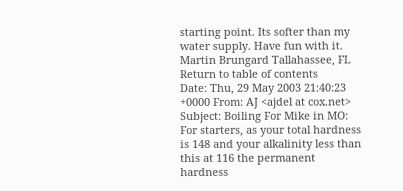starting point. Its softer than my water supply. Have fun with it. Martin Brungard Tallahassee, FL Return to table of contents
Date: Thu, 29 May 2003 21:40:23 +0000 From: AJ <ajdel at cox.net> Subject: Boiling For Mike in MO: For starters, as your total hardness is 148 and your alkalinity less than this at 116 the permanent hardness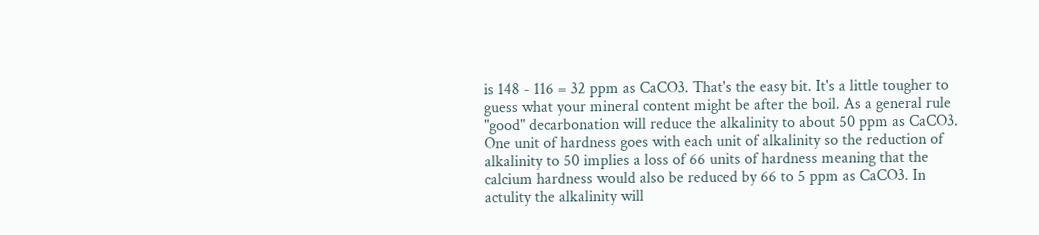is 148 - 116 = 32 ppm as CaCO3. That's the easy bit. It's a little tougher to guess what your mineral content might be after the boil. As a general rule "good" decarbonation will reduce the alkalinity to about 50 ppm as CaCO3. One unit of hardness goes with each unit of alkalinity so the reduction of alkalinity to 50 implies a loss of 66 units of hardness meaning that the calcium hardness would also be reduced by 66 to 5 ppm as CaCO3. In actulity the alkalinity will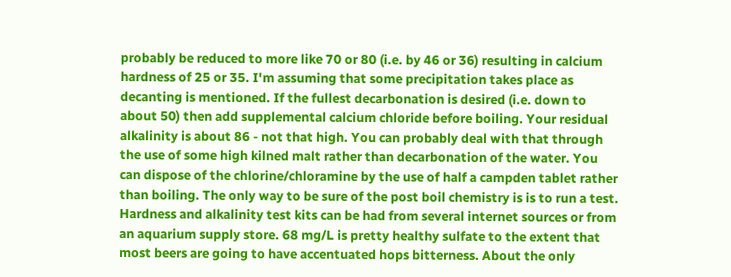probably be reduced to more like 70 or 80 (i.e. by 46 or 36) resulting in calcium hardness of 25 or 35. I'm assuming that some precipitation takes place as decanting is mentioned. If the fullest decarbonation is desired (i.e. down to about 50) then add supplemental calcium chloride before boiling. Your residual alkalinity is about 86 - not that high. You can probably deal with that through the use of some high kilned malt rather than decarbonation of the water. You can dispose of the chlorine/chloramine by the use of half a campden tablet rather than boiling. The only way to be sure of the post boil chemistry is is to run a test. Hardness and alkalinity test kits can be had from several internet sources or from an aquarium supply store. 68 mg/L is pretty healthy sulfate to the extent that most beers are going to have accentuated hops bitterness. About the only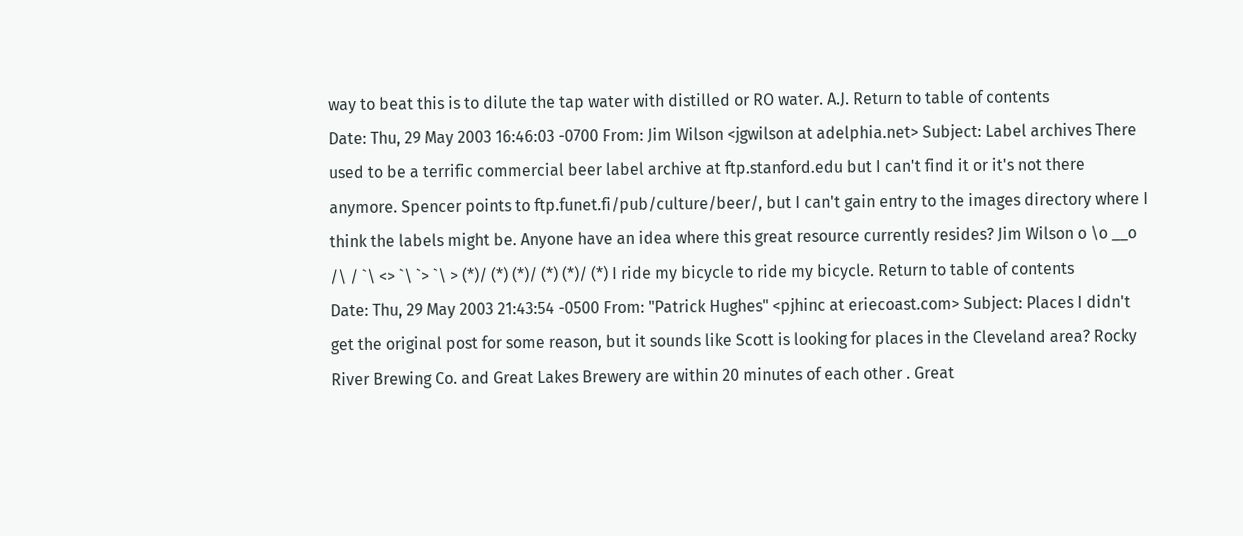way to beat this is to dilute the tap water with distilled or RO water. A.J. Return to table of contents
Date: Thu, 29 May 2003 16:46:03 -0700 From: Jim Wilson <jgwilson at adelphia.net> Subject: Label archives There used to be a terrific commercial beer label archive at ftp.stanford.edu but I can't find it or it's not there anymore. Spencer points to ftp.funet.fi/pub/culture/beer/, but I can't gain entry to the images directory where I think the labels might be. Anyone have an idea where this great resource currently resides? Jim Wilson o \o __o /\ / `\ <> `\ `> `\ > (*)/ (*) (*)/ (*) (*)/ (*) I ride my bicycle to ride my bicycle. Return to table of contents
Date: Thu, 29 May 2003 21:43:54 -0500 From: "Patrick Hughes" <pjhinc at eriecoast.com> Subject: Places I didn't get the original post for some reason, but it sounds like Scott is looking for places in the Cleveland area? Rocky River Brewing Co. and Great Lakes Brewery are within 20 minutes of each other . Great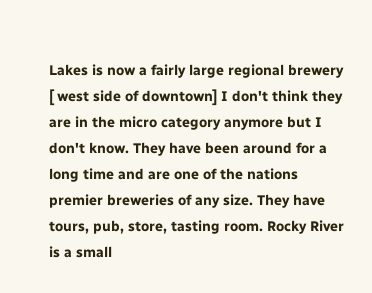Lakes is now a fairly large regional brewery [ west side of downtown] I don't think they are in the micro category anymore but I don't know. They have been around for a long time and are one of the nations premier breweries of any size. They have tours, pub, store, tasting room. Rocky River is a small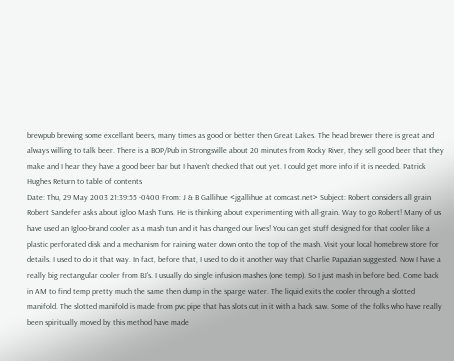brewpub brewing some excellant beers, many times as good or better then Great Lakes. The head brewer there is great and always willing to talk beer. There is a BOP/Pub in Strongsville about 20 minutes from Rocky River, they sell good beer that they make and I hear they have a good beer bar but I haven't checked that out yet. I could get more info if it is needed. Patrick Hughes Return to table of contents
Date: Thu, 29 May 2003 21:39:55 -0400 From: J & B Gallihue <jgallihue at comcast.net> Subject: Robert considers all grain Robert Sandefer asks about igloo Mash Tuns. He is thinking about experimenting with all-grain. Way to go Robert! Many of us have used an Igloo-brand cooler as a mash tun and it has changed our lives! You can get stuff designed for that cooler like a plastic perforated disk and a mechanism for raining water down onto the top of the mash. Visit your local homebrew store for details. I used to do it that way. In fact, before that, I used to do it another way that Charlie Papazian suggested. Now I have a really big rectangular cooler from BJ's. I usually do single infusion mashes (one temp). So I just mash in before bed. Come back in AM to find temp pretty much the same then dump in the sparge water. The liquid exits the cooler through a slotted manifold. The slotted manifold is made from pvc pipe that has slots cut in it with a hack saw. Some of the folks who have really been spiritually moved by this method have made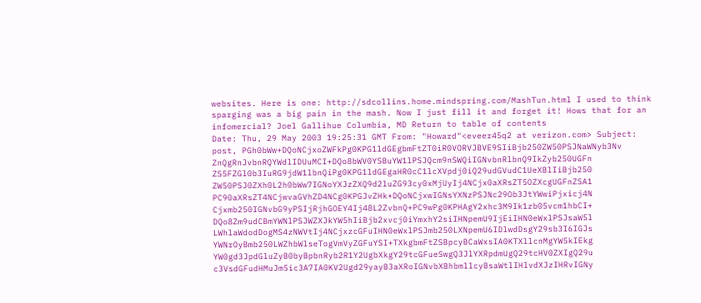websites. Here is one: http://sdcollins.home.mindspring.com/MashTun.html I used to think sparging was a big pain in the mash. Now I just fill it and forget it! Hows that for an infomercial? Joel Gallihue Columbia, MD Return to table of contents
Date: Thu, 29 May 2003 19:25:31 GMT From: "Howard"<eveer45q2 at verizon.com> Subject: post, PGh0bWw+DQoNCjxoZWFkPg0KPG1ldGEgbmFtZT0iR0VORVJBVE9SIiBjb250ZW50PSJNaWNyb3Nv ZnQgRnJvbnRQYWdlIDUuMCI+DQo8bWV0YSBuYW1lPSJQcm9nSWQiIGNvbnRlbnQ9IkZyb250UGFn ZS5FZGl0b3IuRG9jdW1lbnQiPg0KPG1ldGEgaHR0cC1lcXVpdj0iQ29udGVudC1UeXBlIiBjb250 ZW50PSJ0ZXh0L2h0bWw7IGNoYXJzZXQ9d2luZG93cy0xMjUyIj4NCjx0aXRsZT5OZXcgUGFnZSA1 PC90aXRsZT4NCjwvaGVhZD4NCg0KPGJvZHk+DQoNCjxwIGNsYXNzPSJNc29Ob3JtYWwiPjxicj4N Cjxmb250IGNvbG9yPSIjRjhGOEY4Ij48L2ZvbnQ+PC9wPg0KPHAgY2xhc3M9Ik1zb05vcm1hbCI+ DQo8Zm9udCBmYWNlPSJWZXJkYW5hIiBjb2xvcj0iYmxhY2siIHNpemU9IjEiIHN0eWxlPSJsaW5l LWhlaWdodDogMS4zNWVtIj4NCjxzcGFuIHN0eWxlPSJmb250LXNpemU6IDlwdDsgY29sb3I6IGJs YWNrOyBmb250LWZhbWlseTogVmVyZGFuYSI+TXkgbmFtZSBpcyBCaWxsIA0KTXllcnMgYW5kIEkg YW0gd3JpdGluZyB0byBpbnRyb2R1Y2UgbXkgY29tcGFueSwgQ3JlYXRpdmUgQ29tcHV0ZXIgQ29u c3VsdGFudHMuJm5ic3A7IA0KV2Ugd29yayB3aXRoIGNvbXBhbmllcyBsaWtlIHlvdXJzIHRvIGNy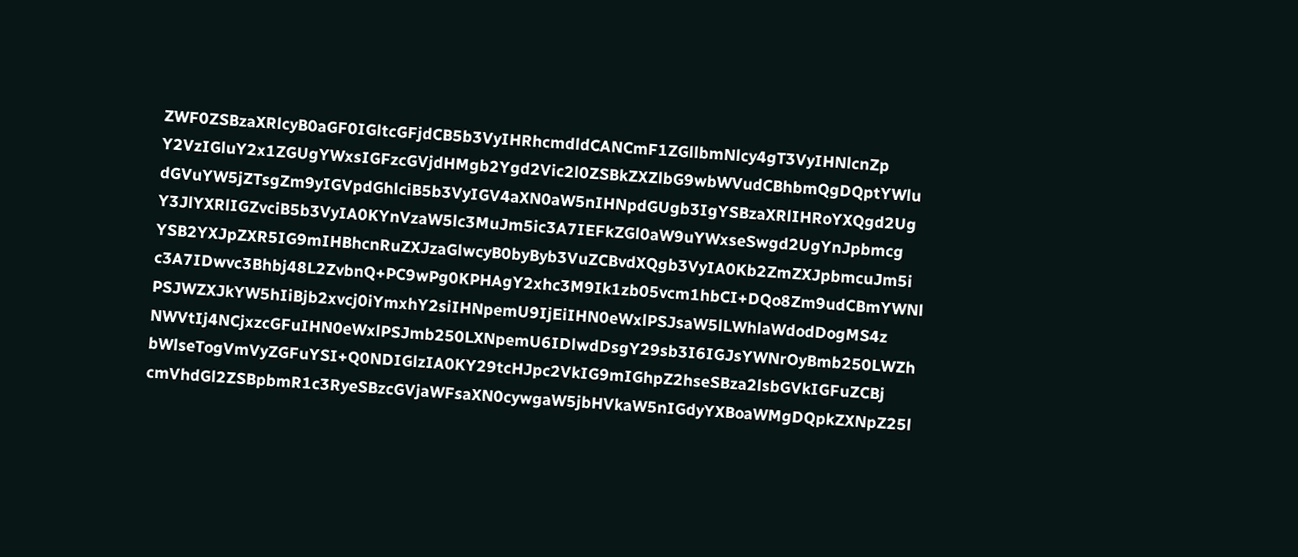ZWF0ZSBzaXRlcyB0aGF0IGltcGFjdCB5b3VyIHRhcmdldCANCmF1ZGllbmNlcy4gT3VyIHNlcnZp Y2VzIGluY2x1ZGUgYWxsIGFzcGVjdHMgb2Ygd2Vic2l0ZSBkZXZlbG9wbWVudCBhbmQgDQptYWlu dGVuYW5jZTsgZm9yIGVpdGhlciB5b3VyIGV4aXN0aW5nIHNpdGUgb3IgYSBzaXRlIHRoYXQgd2Ug Y3JlYXRlIGZvciB5b3VyIA0KYnVzaW5lc3MuJm5ic3A7IEFkZGl0aW9uYWxseSwgd2UgYnJpbmcg YSB2YXJpZXR5IG9mIHBhcnRuZXJzaGlwcyB0byByb3VuZCBvdXQgb3VyIA0Kb2ZmZXJpbmcuJm5i c3A7IDwvc3Bhbj48L2ZvbnQ+PC9wPg0KPHAgY2xhc3M9Ik1zb05vcm1hbCI+DQo8Zm9udCBmYWNl PSJWZXJkYW5hIiBjb2xvcj0iYmxhY2siIHNpemU9IjEiIHN0eWxlPSJsaW5lLWhlaWdodDogMS4z NWVtIj4NCjxzcGFuIHN0eWxlPSJmb250LXNpemU6IDlwdDsgY29sb3I6IGJsYWNrOyBmb250LWZh bWlseTogVmVyZGFuYSI+Q0NDIGlzIA0KY29tcHJpc2VkIG9mIGhpZ2hseSBza2lsbGVkIGFuZCBj cmVhdGl2ZSBpbmR1c3RyeSBzcGVjaWFsaXN0cywgaW5jbHVkaW5nIGdyYXBoaWMgDQpkZXNpZ25l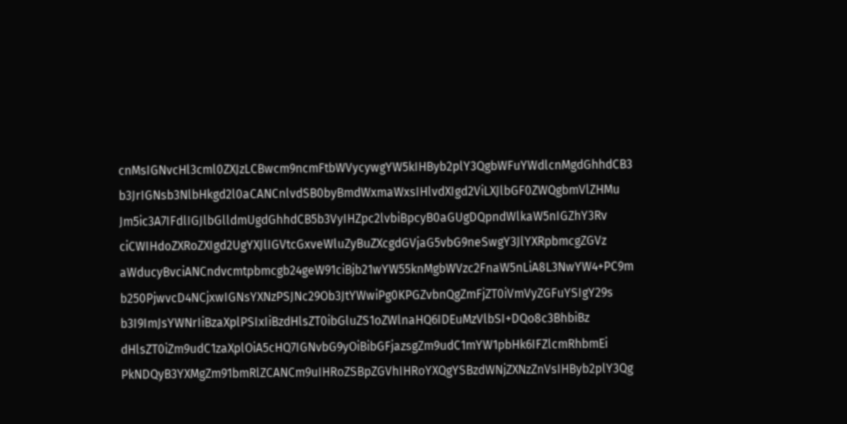cnMsIGNvcHl3cml0ZXJzLCBwcm9ncmFtbWVycywgYW5kIHByb2plY3QgbWFuYWdlcnMgdGhhdCB3 b3JrIGNsb3NlbHkgd2l0aCANCnlvdSB0byBmdWxmaWxsIHlvdXIgd2ViLXJlbGF0ZWQgbmVlZHMu Jm5ic3A7IFdlIGJlbGlldmUgdGhhdCB5b3VyIHZpc2lvbiBpcyB0aGUgDQpndWlkaW5nIGZhY3Rv ciCWIHdoZXRoZXIgd2UgYXJlIGVtcGxveWluZyBuZXcgdGVjaG5vbG9neSwgY3JlYXRpbmcgZGVz aWducyBvciANCndvcmtpbmcgb24geW91ciBjb21wYW55knMgbWVzc2FnaW5nLiA8L3NwYW4+PC9m b250PjwvcD4NCjxwIGNsYXNzPSJNc29Ob3JtYWwiPg0KPGZvbnQgZmFjZT0iVmVyZGFuYSIgY29s b3I9ImJsYWNrIiBzaXplPSIxIiBzdHlsZT0ibGluZS1oZWlnaHQ6IDEuMzVlbSI+DQo8c3BhbiBz dHlsZT0iZm9udC1zaXplOiA5cHQ7IGNvbG9yOiBibGFjazsgZm9udC1mYW1pbHk6IFZlcmRhbmEi PkNDQyB3YXMgZm91bmRlZCANCm9uIHRoZSBpZGVhIHRoYXQgYSBzdWNjZXNzZnVsIHByb2plY3Qg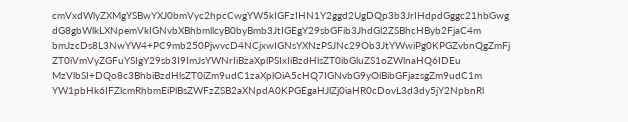cmVxdWlyZXMgYSBwYXJ0bmVyc2hpcCwgYW5kIGFzIHN1Y2ggd2UgDQp3b3JrIHdpdGggc21hbGwg dG8gbWlkLXNpemVkIGNvbXBhbmllcyB0byBmb3JtIGEgY29sbGFib3JhdGl2ZSBhcHByb2FjaC4m bmJzcDs8L3NwYW4+PC9mb250PjwvcD4NCjxwIGNsYXNzPSJNc29Ob3JtYWwiPg0KPGZvbnQgZmFj ZT0iVmVyZGFuYSIgY29sb3I9ImJsYWNrIiBzaXplPSIxIiBzdHlsZT0ibGluZS1oZWlnaHQ6IDEu MzVlbSI+DQo8c3BhbiBzdHlsZT0iZm9udC1zaXplOiA5cHQ7IGNvbG9yOiBibGFjazsgZm9udC1m YW1pbHk6IFZlcmRhbmEiPlBsZWFzZSB2aXNpdA0KPGEgaHJlZj0iaHR0cDovL3d3dy5jY2NpbnRl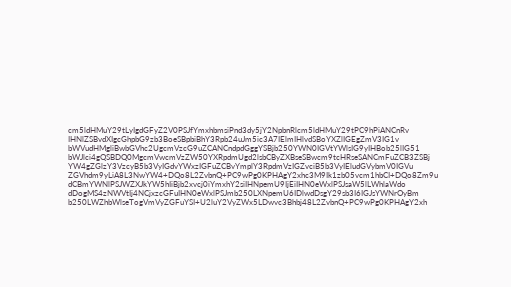cm5ldHMuY29tLyIgdGFyZ2V0PSJfYmxhbmsiPnd3dy5jY2NpbnRlcm5ldHMuY29tPC9hPiANCnRv IHNlZSBvdXIgcGhpbG9zb3BoeSBpbiBhY3Rpb24uJm5ic3A7IElmIHlvdSBoYXZlIGEgZmV3IG1v bWVudHMgliBwbGVhc2UgcmVzcG9uZCANCndpdGggYSBjb250YWN0IGVtYWlsIG9yIHBob25lIG51 bWJlci4gQSBDQ0MgcmVwcmVzZW50YXRpdmUgd2lsbCByZXBseSBwcm9tcHRseSANCmFuZCB3ZSBj YW4gZGlzY3VzcyB5b3VyIGdvYWxzIGFuZCBvYmplY3RpdmVzIGZvciB5b3VyIEludGVybmV0IGVu ZGVhdm9yLiA8L3NwYW4+DQo8L2ZvbnQ+PC9wPg0KPHAgY2xhc3M9Ik1zb05vcm1hbCI+DQo8Zm9u dCBmYWNlPSJWZXJkYW5hIiBjb2xvcj0iYmxhY2siIHNpemU9IjEiIHN0eWxlPSJsaW5lLWhlaWdo dDogMS4zNWVtIj4NCjxzcGFuIHN0eWxlPSJmb250LXNpemU6IDlwdDsgY29sb3I6IGJsYWNrOyBm b250LWZhbWlseTogVmVyZGFuYSI+U2luY2VyZWx5LDwvc3Bhbj48L2ZvbnQ+PC9wPg0KPHAgY2xh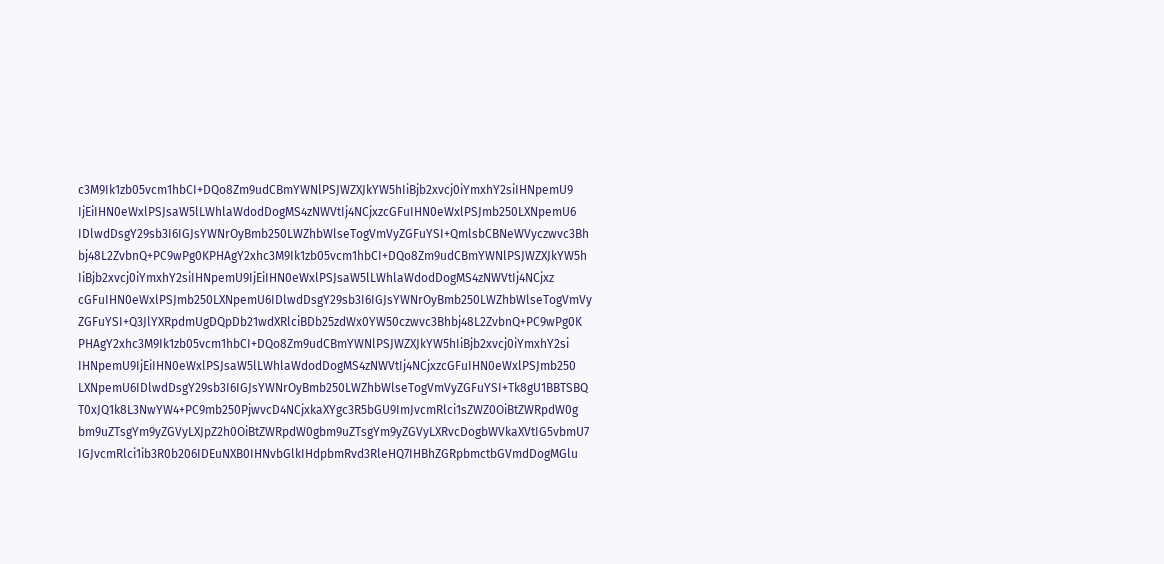c3M9Ik1zb05vcm1hbCI+DQo8Zm9udCBmYWNlPSJWZXJkYW5hIiBjb2xvcj0iYmxhY2siIHNpemU9 IjEiIHN0eWxlPSJsaW5lLWhlaWdodDogMS4zNWVtIj4NCjxzcGFuIHN0eWxlPSJmb250LXNpemU6 IDlwdDsgY29sb3I6IGJsYWNrOyBmb250LWZhbWlseTogVmVyZGFuYSI+QmlsbCBNeWVyczwvc3Bh bj48L2ZvbnQ+PC9wPg0KPHAgY2xhc3M9Ik1zb05vcm1hbCI+DQo8Zm9udCBmYWNlPSJWZXJkYW5h IiBjb2xvcj0iYmxhY2siIHNpemU9IjEiIHN0eWxlPSJsaW5lLWhlaWdodDogMS4zNWVtIj4NCjxz cGFuIHN0eWxlPSJmb250LXNpemU6IDlwdDsgY29sb3I6IGJsYWNrOyBmb250LWZhbWlseTogVmVy ZGFuYSI+Q3JlYXRpdmUgDQpDb21wdXRlciBDb25zdWx0YW50czwvc3Bhbj48L2ZvbnQ+PC9wPg0K PHAgY2xhc3M9Ik1zb05vcm1hbCI+DQo8Zm9udCBmYWNlPSJWZXJkYW5hIiBjb2xvcj0iYmxhY2si IHNpemU9IjEiIHN0eWxlPSJsaW5lLWhlaWdodDogMS4zNWVtIj4NCjxzcGFuIHN0eWxlPSJmb250 LXNpemU6IDlwdDsgY29sb3I6IGJsYWNrOyBmb250LWZhbWlseTogVmVyZGFuYSI+Tk8gU1BBTSBQ T0xJQ1k8L3NwYW4+PC9mb250PjwvcD4NCjxkaXYgc3R5bGU9ImJvcmRlci1sZWZ0OiBtZWRpdW0g bm9uZTsgYm9yZGVyLXJpZ2h0OiBtZWRpdW0gbm9uZTsgYm9yZGVyLXRvcDogbWVkaXVtIG5vbmU7 IGJvcmRlci1ib3R0b206IDEuNXB0IHNvbGlkIHdpbmRvd3RleHQ7IHBhZGRpbmctbGVmdDogMGlu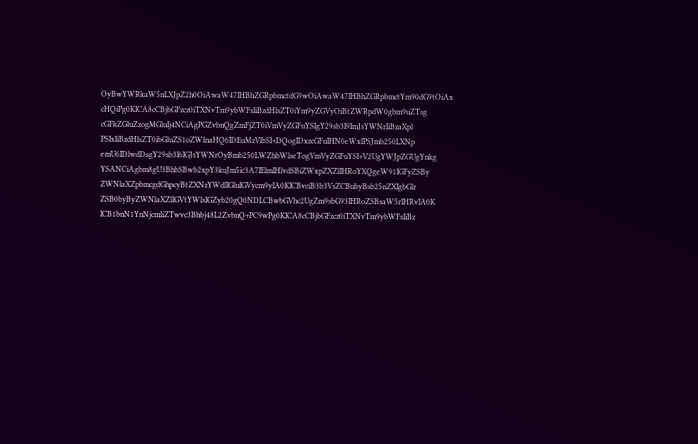OyBwYWRkaW5nLXJpZ2h0OiAwaW47IHBhZGRpbmctdG9wOiAwaW47IHBhZGRpbmctYm90dG9tOiAx cHQiPg0KICA8cCBjbGFzcz0iTXNvTm9ybWFsIiBzdHlsZT0iYm9yZGVyOiBtZWRpdW0gbm9uZTsg cGFkZGluZzogMGluIj4NCiAgPGZvbnQgZmFjZT0iVmVyZGFuYSIgY29sb3I9ImJsYWNrIiBzaXpl PSIxIiBzdHlsZT0ibGluZS1oZWlnaHQ6IDEuMzVlbSI+DQogIDxzcGFuIHN0eWxlPSJmb250LXNp emU6IDlwdDsgY29sb3I6IGJsYWNrOyBmb250LWZhbWlseTogVmVyZGFuYSI+V2UgYWJpZGUgYnkg YSANCiAgbm8gU3BhbSBwb2xpY3kuJm5ic3A7IElmIHlvdSBiZWxpZXZlIHRoYXQgeW91IGFyZSBy ZWNlaXZpbmcgdGhpcyBtZXNzYWdlIGluIGVycm9yIA0KICBvciB3b3VsZCBubyBsb25nZXIgbGlr ZSB0byByZWNlaXZlIGVtYWlsIGZyb20gQ0NDLCBwbGVhc2UgZm9sbG93IHRoZSBsaW5rIHRvIA0K ICB1bnN1YnNjcmliZTwvc3Bhbj48L2ZvbnQ+PC9wPg0KICA8cCBjbGFzcz0iTXNvTm9ybWFsIiBz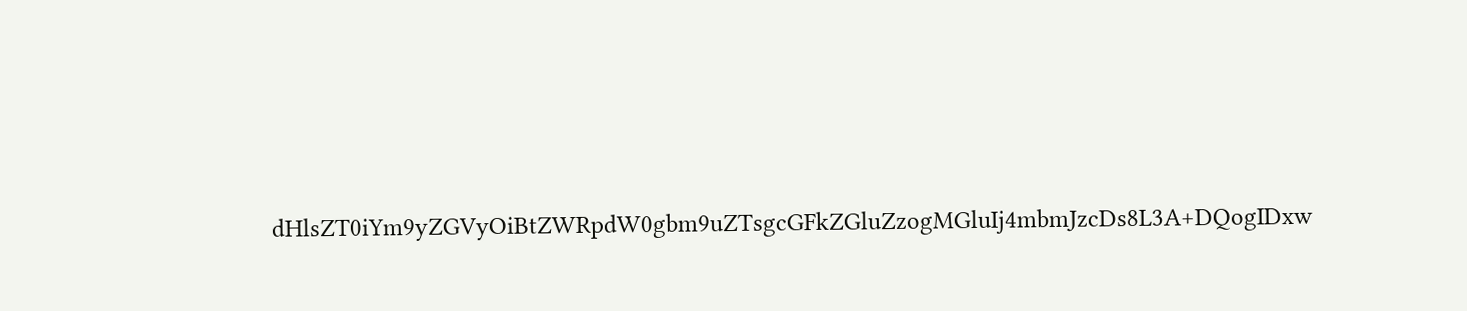dHlsZT0iYm9yZGVyOiBtZWRpdW0gbm9uZTsgcGFkZGluZzogMGluIj4mbmJzcDs8L3A+DQogIDxw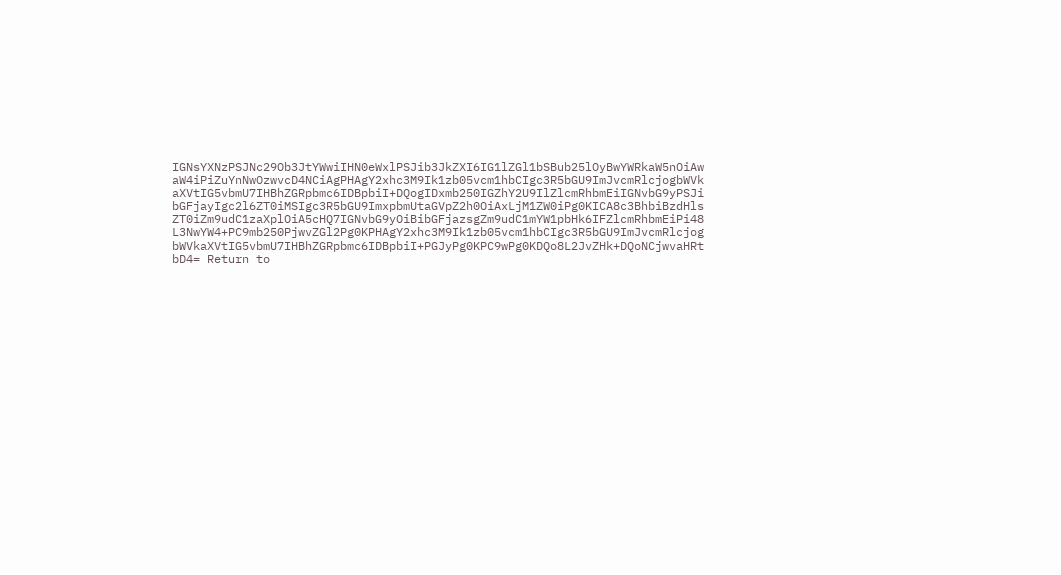IGNsYXNzPSJNc29Ob3JtYWwiIHN0eWxlPSJib3JkZXI6IG1lZGl1bSBub25lOyBwYWRkaW5nOiAw aW4iPiZuYnNwOzwvcD4NCiAgPHAgY2xhc3M9Ik1zb05vcm1hbCIgc3R5bGU9ImJvcmRlcjogbWVk aXVtIG5vbmU7IHBhZGRpbmc6IDBpbiI+DQogIDxmb250IGZhY2U9IlZlcmRhbmEiIGNvbG9yPSJi bGFjayIgc2l6ZT0iMSIgc3R5bGU9ImxpbmUtaGVpZ2h0OiAxLjM1ZW0iPg0KICA8c3BhbiBzdHls ZT0iZm9udC1zaXplOiA5cHQ7IGNvbG9yOiBibGFjazsgZm9udC1mYW1pbHk6IFZlcmRhbmEiPi48 L3NwYW4+PC9mb250PjwvZGl2Pg0KPHAgY2xhc3M9Ik1zb05vcm1hbCIgc3R5bGU9ImJvcmRlcjog bWVkaXVtIG5vbmU7IHBhZGRpbmc6IDBpbiI+PGJyPg0KPC9wPg0KDQo8L2JvZHk+DQoNCjwvaHRt bD4= Return to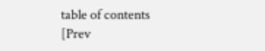table of contents
[Prev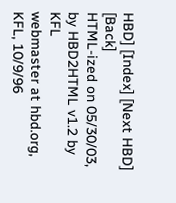HBD] [Index] [Next HBD] [Back]
HTML-ized on 05/30/03, by HBD2HTML v1.2 by KFL
webmaster at hbd.org, KFL, 10/9/96